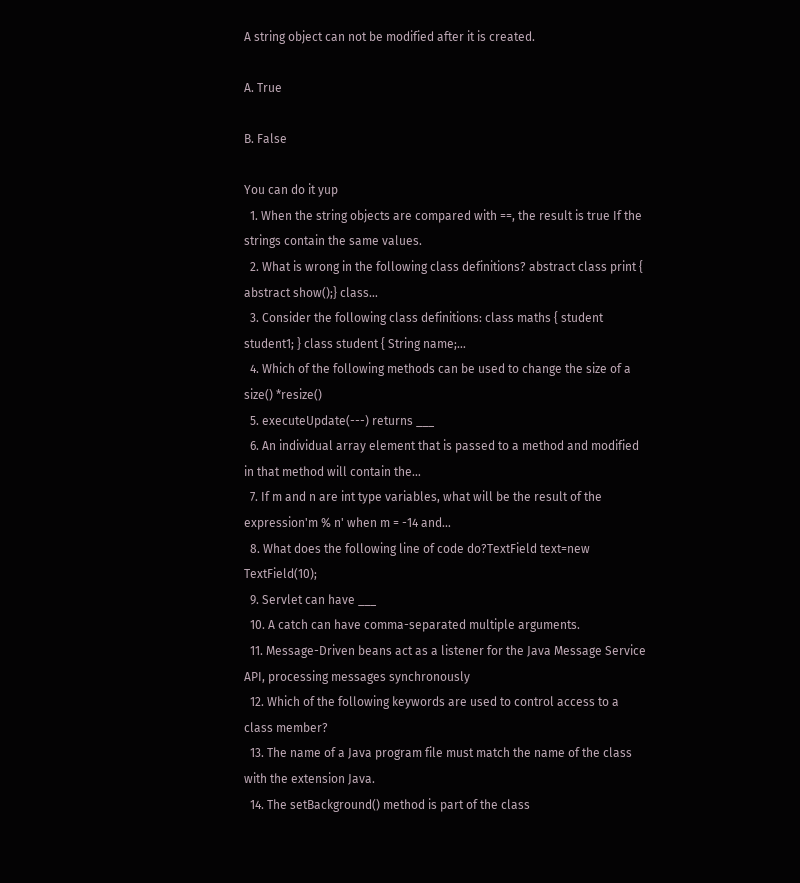A string object can not be modified after it is created.

A. True

B. False

You can do it yup
  1. When the string objects are compared with ==, the result is true If the strings contain the same values.
  2. What is wrong in the following class definitions? abstract class print { abstract show();} class…
  3. Consider the following class definitions: class maths { student student1; } class student { String name;…
  4. Which of the following methods can be used to change the size of a size() *resize()
  5. executeUpdate(---) returns ___
  6. An individual array element that is passed to a method and modified in that method will contain the…
  7. If m and n are int type variables, what will be the result of the expression'm % n' when m = -14 and…
  8. What does the following line of code do?TextField text=new TextField(10);
  9. Servlet can have ___
  10. A catch can have comma-separated multiple arguments.
  11. Message-Driven beans act as a listener for the Java Message Service API, processing messages synchronously
  12. Which of the following keywords are used to control access to a class member?
  13. The name of a Java program file must match the name of the class with the extension Java.
  14. The setBackground() method is part of the class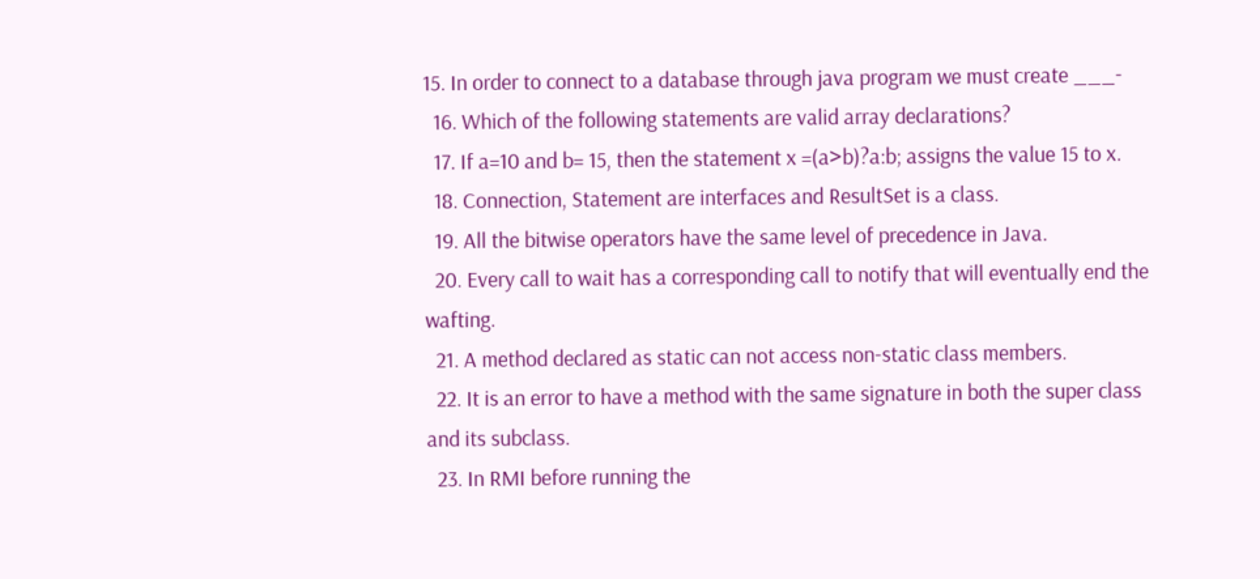15. In order to connect to a database through java program we must create ___-
  16. Which of the following statements are valid array declarations?
  17. If a=10 and b= 15, then the statement x =(a>b)?a:b; assigns the value 15 to x.
  18. Connection, Statement are interfaces and ResultSet is a class.
  19. All the bitwise operators have the same level of precedence in Java.
  20. Every call to wait has a corresponding call to notify that will eventually end the wafting.
  21. A method declared as static can not access non-static class members.
  22. It is an error to have a method with the same signature in both the super class and its subclass.
  23. In RMI before running the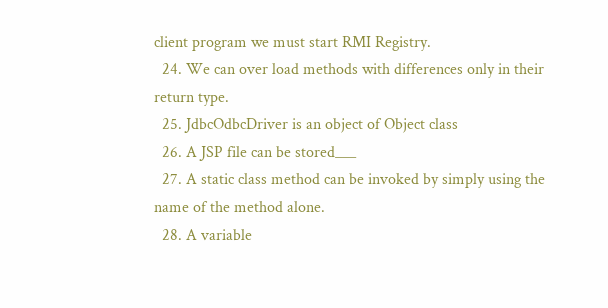client program we must start RMI Registry.
  24. We can over load methods with differences only in their return type.
  25. JdbcOdbcDriver is an object of Object class
  26. A JSP file can be stored___
  27. A static class method can be invoked by simply using the name of the method alone.
  28. A variable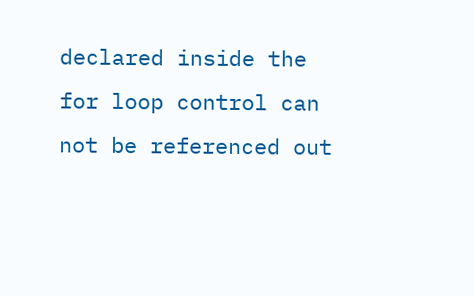declared inside the for loop control can not be referenced out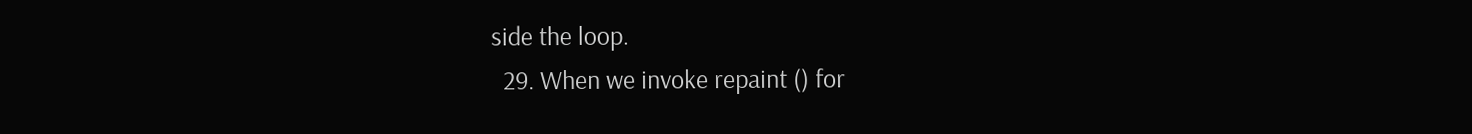side the loop.
  29. When we invoke repaint () for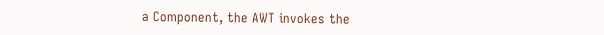a Component, the AWT invokes the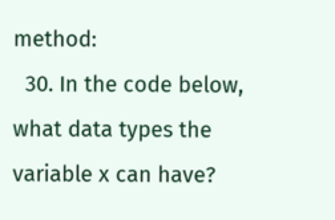method:
  30. In the code below, what data types the variable x can have?